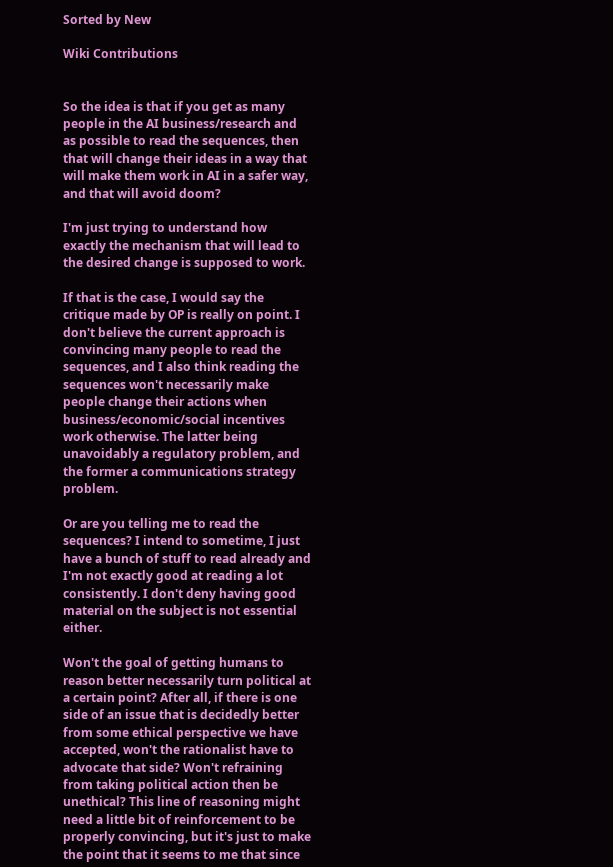Sorted by New

Wiki Contributions


So the idea is that if you get as many people in the AI business/research and as possible to read the sequences, then that will change their ideas in a way that will make them work in AI in a safer way, and that will avoid doom?

I'm just trying to understand how exactly the mechanism that will lead to the desired change is supposed to work.

If that is the case, I would say the critique made by OP is really on point. I don't believe the current approach is convincing many people to read the sequences, and I also think reading the sequences won't necessarily make people change their actions when business/economic/social incentives work otherwise. The latter being unavoidably a regulatory problem, and the former a communications strategy problem.

Or are you telling me to read the sequences? I intend to sometime, I just have a bunch of stuff to read already and I'm not exactly good at reading a lot consistently. I don't deny having good material on the subject is not essential either.

Won't the goal of getting humans to reason better necessarily turn political at a certain point? After all, if there is one side of an issue that is decidedly better from some ethical perspective we have accepted, won't the rationalist have to advocate that side? Won't refraining from taking political action then be unethical? This line of reasoning might need a little bit of reinforcement to be properly convincing, but it's just to make the point that it seems to me that since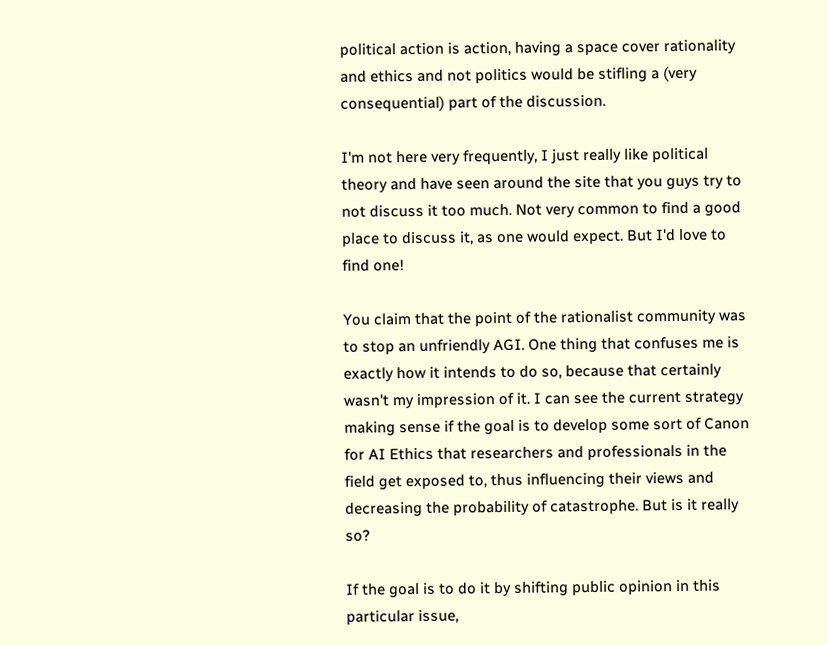political action is action, having a space cover rationality and ethics and not politics would be stifling a (very consequential) part of the discussion.

I'm not here very frequently, I just really like political theory and have seen around the site that you guys try to not discuss it too much. Not very common to find a good place to discuss it, as one would expect. But I'd love to find one!

You claim that the point of the rationalist community was to stop an unfriendly AGI. One thing that confuses me is exactly how it intends to do so, because that certainly wasn't my impression of it. I can see the current strategy making sense if the goal is to develop some sort of Canon for AI Ethics that researchers and professionals in the field get exposed to, thus influencing their views and decreasing the probability of catastrophe. But is it really so?

If the goal is to do it by shifting public opinion in this particular issue,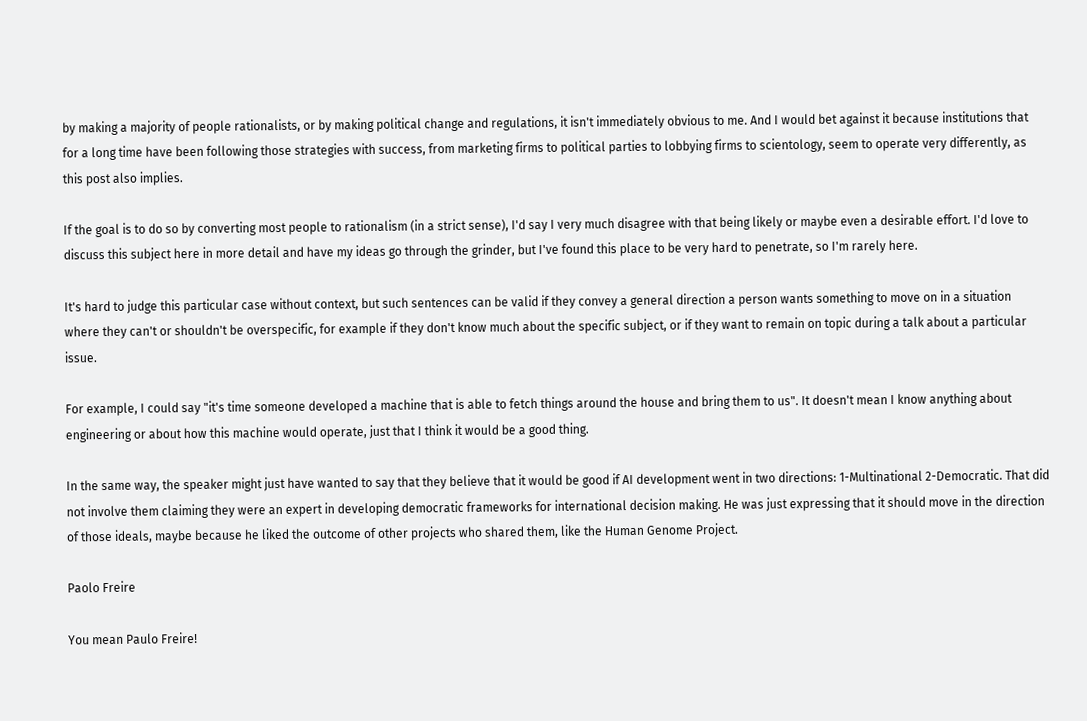by making a majority of people rationalists, or by making political change and regulations, it isn't immediately obvious to me. And I would bet against it because institutions that for a long time have been following those strategies with success, from marketing firms to political parties to lobbying firms to scientology, seem to operate very differently, as this post also implies.

If the goal is to do so by converting most people to rationalism (in a strict sense), I'd say I very much disagree with that being likely or maybe even a desirable effort. I'd love to discuss this subject here in more detail and have my ideas go through the grinder, but I've found this place to be very hard to penetrate, so I'm rarely here.

It's hard to judge this particular case without context, but such sentences can be valid if they convey a general direction a person wants something to move on in a situation where they can't or shouldn't be overspecific, for example if they don't know much about the specific subject, or if they want to remain on topic during a talk about a particular issue.

For example, I could say "it's time someone developed a machine that is able to fetch things around the house and bring them to us". It doesn't mean I know anything about engineering or about how this machine would operate, just that I think it would be a good thing.

In the same way, the speaker might just have wanted to say that they believe that it would be good if AI development went in two directions: 1-Multinational 2-Democratic. That did not involve them claiming they were an expert in developing democratic frameworks for international decision making. He was just expressing that it should move in the direction of those ideals, maybe because he liked the outcome of other projects who shared them, like the Human Genome Project.

Paolo Freire

You mean Paulo Freire!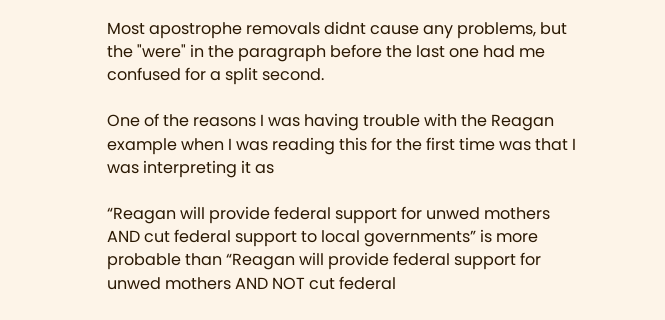Most apostrophe removals didnt cause any problems, but the "were" in the paragraph before the last one had me confused for a split second.

One of the reasons I was having trouble with the Reagan example when I was reading this for the first time was that I was interpreting it as

“Reagan will provide federal support for unwed mothers AND cut federal support to local governments” is more probable than “Reagan will provide federal support for unwed mothers AND NOT cut federal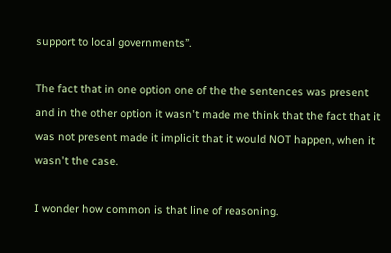support to local governments”.

The fact that in one option one of the the sentences was present and in the other option it wasn't made me think that the fact that it was not present made it implicit that it would NOT happen, when it wasn't the case.

I wonder how common is that line of reasoning.